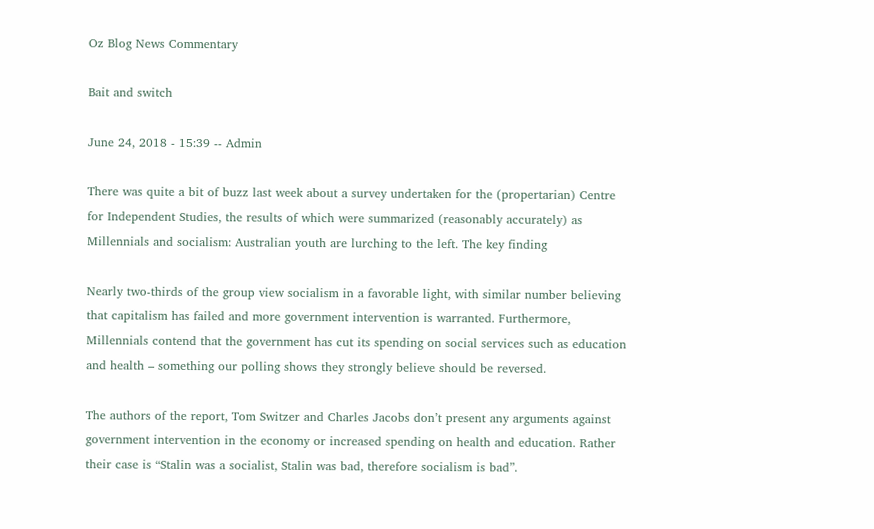Oz Blog News Commentary

Bait and switch

June 24, 2018 - 15:39 -- Admin

There was quite a bit of buzz last week about a survey undertaken for the (propertarian) Centre for Independent Studies, the results of which were summarized (reasonably accurately) as Millennials and socialism: Australian youth are lurching to the left. The key finding

Nearly two-thirds of the group view socialism in a favorable light, with similar number believing that capitalism has failed and more government intervention is warranted. Furthermore, Millennials contend that the government has cut its spending on social services such as education and health – something our polling shows they strongly believe should be reversed.

The authors of the report, Tom Switzer and Charles Jacobs don’t present any arguments against government intervention in the economy or increased spending on health and education. Rather their case is “Stalin was a socialist, Stalin was bad, therefore socialism is bad”.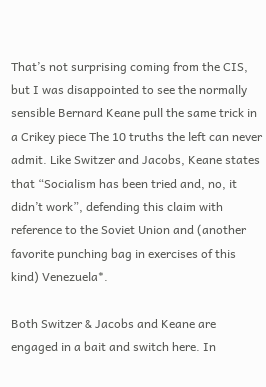That’s not surprising coming from the CIS, but I was disappointed to see the normally sensible Bernard Keane pull the same trick in a Crikey piece The 10 truths the left can never admit. Like Switzer and Jacobs, Keane states that “Socialism has been tried and, no, it didn’t work”, defending this claim with reference to the Soviet Union and (another favorite punching bag in exercises of this kind) Venezuela*.

Both Switzer & Jacobs and Keane are engaged in a bait and switch here. In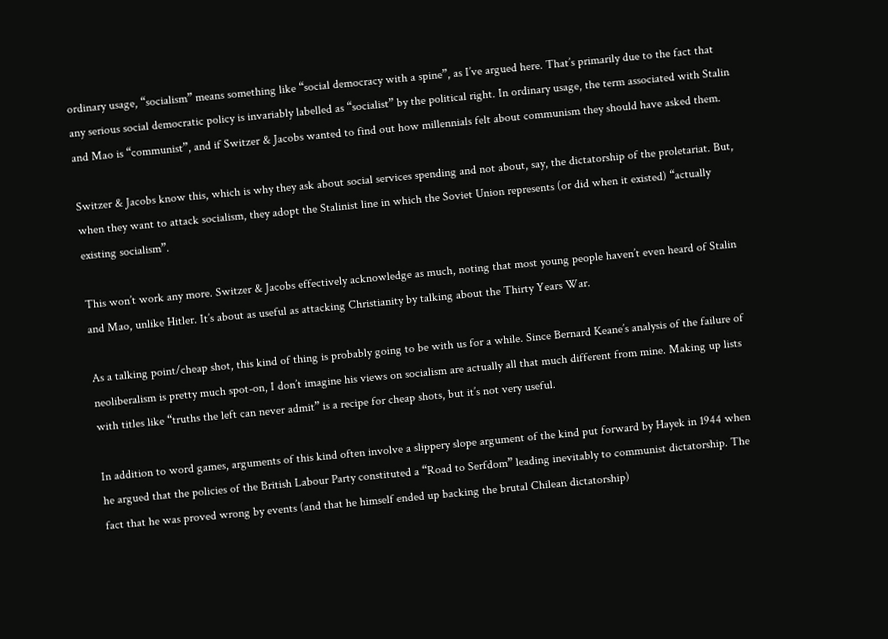ordinary usage, “socialism” means something like “social democracy with a spine”, as I’ve argued here. That’s primarily due to the fact that any serious social democratic policy is invariably labelled as “socialist” by the political right. In ordinary usage, the term associated with Stalin and Mao is “communist”, and if Switzer & Jacobs wanted to find out how millennials felt about communism they should have asked them.

Switzer & Jacobs know this, which is why they ask about social services spending and not about, say, the dictatorship of the proletariat. But, when they want to attack socialism, they adopt the Stalinist line in which the Soviet Union represents (or did when it existed) “actually existing socialism”.

This won’t work any more. Switzer & Jacobs effectively acknowledge as much, noting that most young people haven’t even heard of Stalin and Mao, unlike Hitler. It’s about as useful as attacking Christianity by talking about the Thirty Years War.

As a talking point/cheap shot, this kind of thing is probably going to be with us for a while. Since Bernard Keane’s analysis of the failure of neoliberalism is pretty much spot-on, I don’t imagine his views on socialism are actually all that much different from mine. Making up lists with titles like “truths the left can never admit” is a recipe for cheap shots, but it’s not very useful.

In addition to word games, arguments of this kind often involve a slippery slope argument of the kind put forward by Hayek in 1944 when he argued that the policies of the British Labour Party constituted a “Road to Serfdom” leading inevitably to communist dictatorship. The fact that he was proved wrong by events (and that he himself ended up backing the brutal Chilean dictatorship)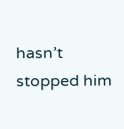hasn’t stopped him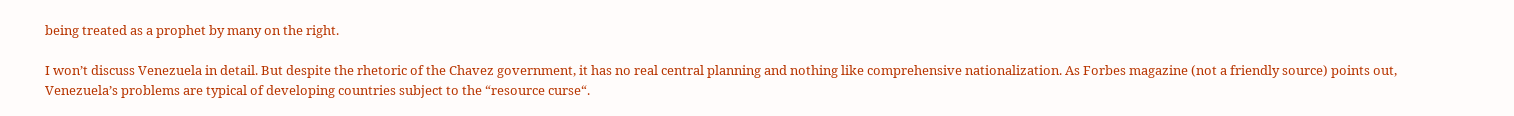being treated as a prophet by many on the right.

I won’t discuss Venezuela in detail. But despite the rhetoric of the Chavez government, it has no real central planning and nothing like comprehensive nationalization. As Forbes magazine (not a friendly source) points out, Venezuela’s problems are typical of developing countries subject to the “resource curse“.